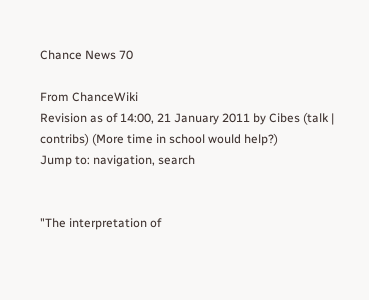Chance News 70

From ChanceWiki
Revision as of 14:00, 21 January 2011 by Cibes (talk | contribs) (More time in school would help?)
Jump to: navigation, search


"The interpretation of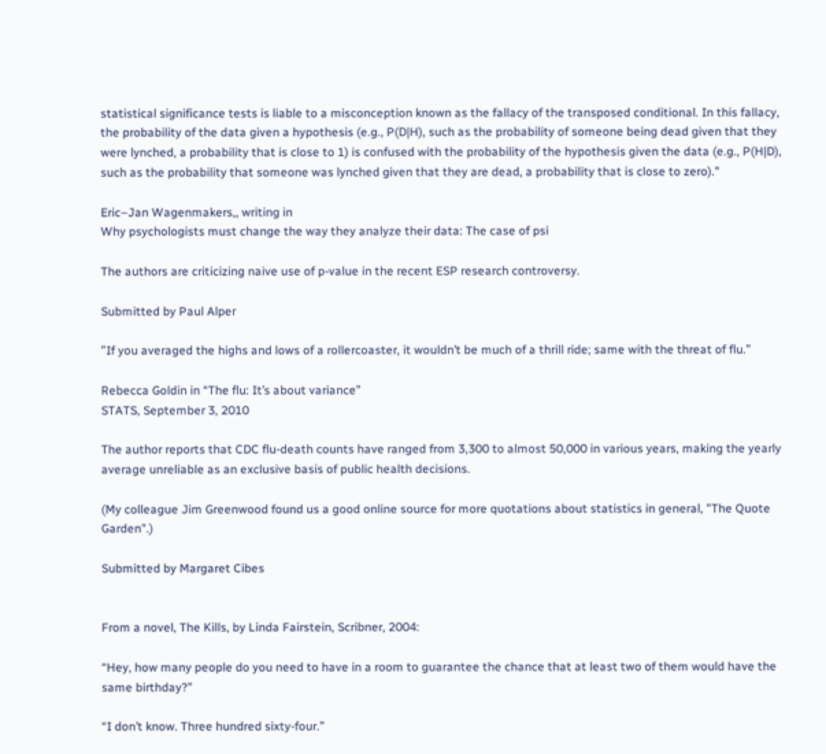statistical significance tests is liable to a misconception known as the fallacy of the transposed conditional. In this fallacy, the probability of the data given a hypothesis (e.g., P(D|H), such as the probability of someone being dead given that they were lynched, a probability that is close to 1) is confused with the probability of the hypothesis given the data (e.g., P(H|D), such as the probability that someone was lynched given that they are dead, a probability that is close to zero)."

Eric–Jan Wagenmakers,, writing in
Why psychologists must change the way they analyze their data: The case of psi

The authors are criticizing naive use of p-value in the recent ESP research controversy.

Submitted by Paul Alper

”If you averaged the highs and lows of a rollercoaster, it wouldn’t be much of a thrill ride; same with the threat of flu.”

Rebecca Goldin in “The flu: It’s about variance”
STATS, September 3, 2010

The author reports that CDC flu-death counts have ranged from 3,300 to almost 50,000 in various years, making the yearly average unreliable as an exclusive basis of public health decisions.

(My colleague Jim Greenwood found us a good online source for more quotations about statistics in general, "The Quote Garden".)

Submitted by Margaret Cibes


From a novel, The Kills, by Linda Fairstein, Scribner, 2004:

“Hey, how many people do you need to have in a room to guarantee the chance that at least two of them would have the same birthday?”

“I don’t know. Three hundred sixty-four.”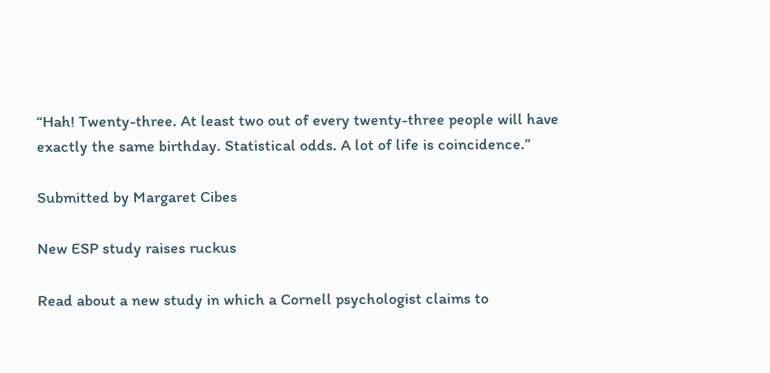“Hah! Twenty-three. At least two out of every twenty-three people will have exactly the same birthday. Statistical odds. A lot of life is coincidence.”

Submitted by Margaret Cibes

New ESP study raises ruckus

Read about a new study in which a Cornell psychologist claims to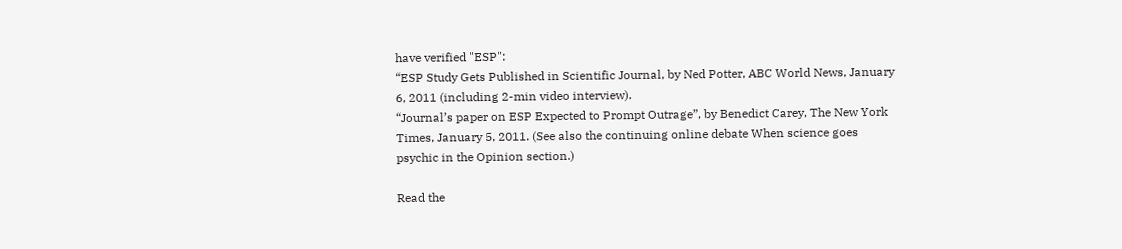have verified "ESP":
“ESP Study Gets Published in Scientific Journal, by Ned Potter, ABC World News, January 6, 2011 (including 2-min video interview).
“Journal’s paper on ESP Expected to Prompt Outrage”, by Benedict Carey, The New York Times, January 5, 2011. (See also the continuing online debate When science goes psychic in the Opinion section.)

Read the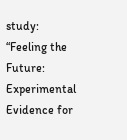study:
“Feeling the Future: Experimental Evidence for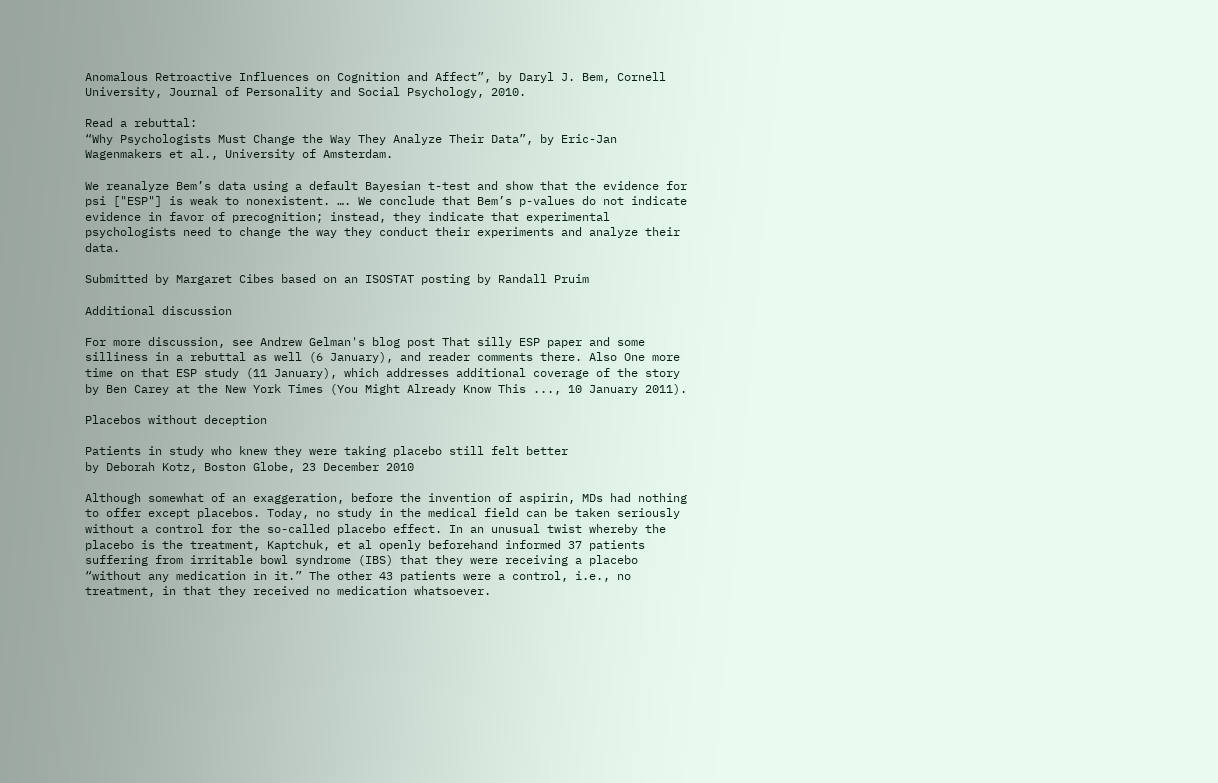Anomalous Retroactive Influences on Cognition and Affect”, by Daryl J. Bem, Cornell University, Journal of Personality and Social Psychology, 2010.

Read a rebuttal:
“Why Psychologists Must Change the Way They Analyze Their Data”, by Eric-Jan Wagenmakers et al., University of Amsterdam.

We reanalyze Bem’s data using a default Bayesian t-test and show that the evidence for psi ["ESP"] is weak to nonexistent. …. We conclude that Bem’s p-values do not indicate evidence in favor of precognition; instead, they indicate that experimental psychologists need to change the way they conduct their experiments and analyze their data.

Submitted by Margaret Cibes based on an ISOSTAT posting by Randall Pruim

Additional discussion

For more discussion, see Andrew Gelman's blog post That silly ESP paper and some silliness in a rebuttal as well (6 January), and reader comments there. Also One more time on that ESP study (11 January), which addresses additional coverage of the story by Ben Carey at the New York Times (You Might Already Know This ..., 10 January 2011).

Placebos without deception

Patients in study who knew they were taking placebo still felt better
by Deborah Kotz, Boston Globe, 23 December 2010

Although somewhat of an exaggeration, before the invention of aspirin, MDs had nothing to offer except placebos. Today, no study in the medical field can be taken seriously without a control for the so-called placebo effect. In an unusual twist whereby the placebo is the treatment, Kaptchuk, et al openly beforehand informed 37 patients suffering from irritable bowl syndrome (IBS) that they were receiving a placebo “without any medication in it.” The other 43 patients were a control, i.e., no treatment, in that they received no medication whatsoever.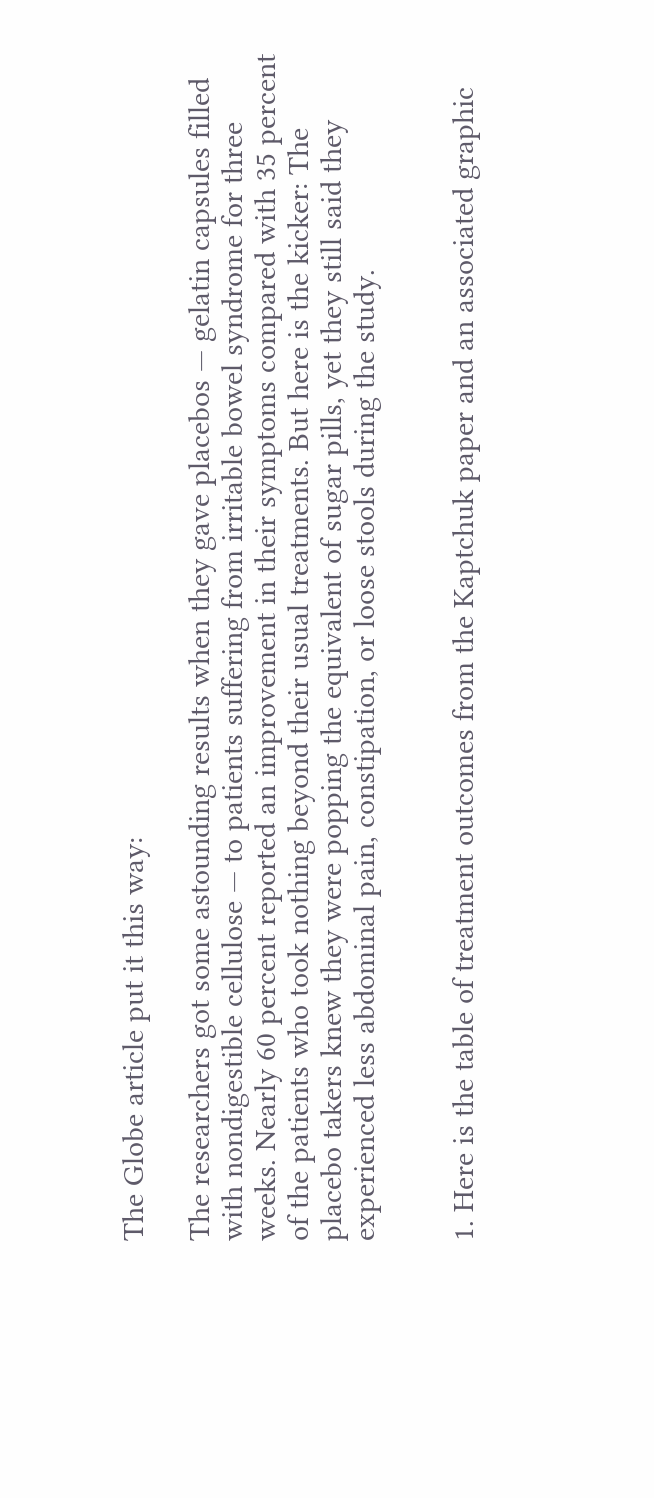The Globe article put it this way:

The researchers got some astounding results when they gave placebos — gelatin capsules filled with nondigestible cellulose — to patients suffering from irritable bowel syndrome for three weeks. Nearly 60 percent reported an improvement in their symptoms compared with 35 percent of the patients who took nothing beyond their usual treatments. But here is the kicker: The placebo takers knew they were popping the equivalent of sugar pills, yet they still said they experienced less abdominal pain, constipation, or loose stools during the study.


1. Here is the table of treatment outcomes from the Kaptchuk paper and an associated graphic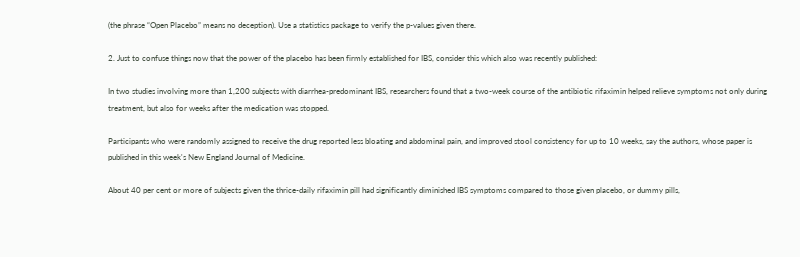(the phrase “Open Placebo” means no deception). Use a statistics package to verify the p-values given there.

2. Just to confuse things now that the power of the placebo has been firmly established for IBS, consider this which also was recently published:

In two studies involving more than 1,200 subjects with diarrhea-predominant IBS, researchers found that a two-week course of the antibiotic rifaximin helped relieve symptoms not only during treatment, but also for weeks after the medication was stopped.

Participants who were randomly assigned to receive the drug reported less bloating and abdominal pain, and improved stool consistency for up to 10 weeks, say the authors, whose paper is published in this week's New England Journal of Medicine.

About 40 per cent or more of subjects given the thrice-daily rifaximin pill had significantly diminished IBS symptoms compared to those given placebo, or dummy pills,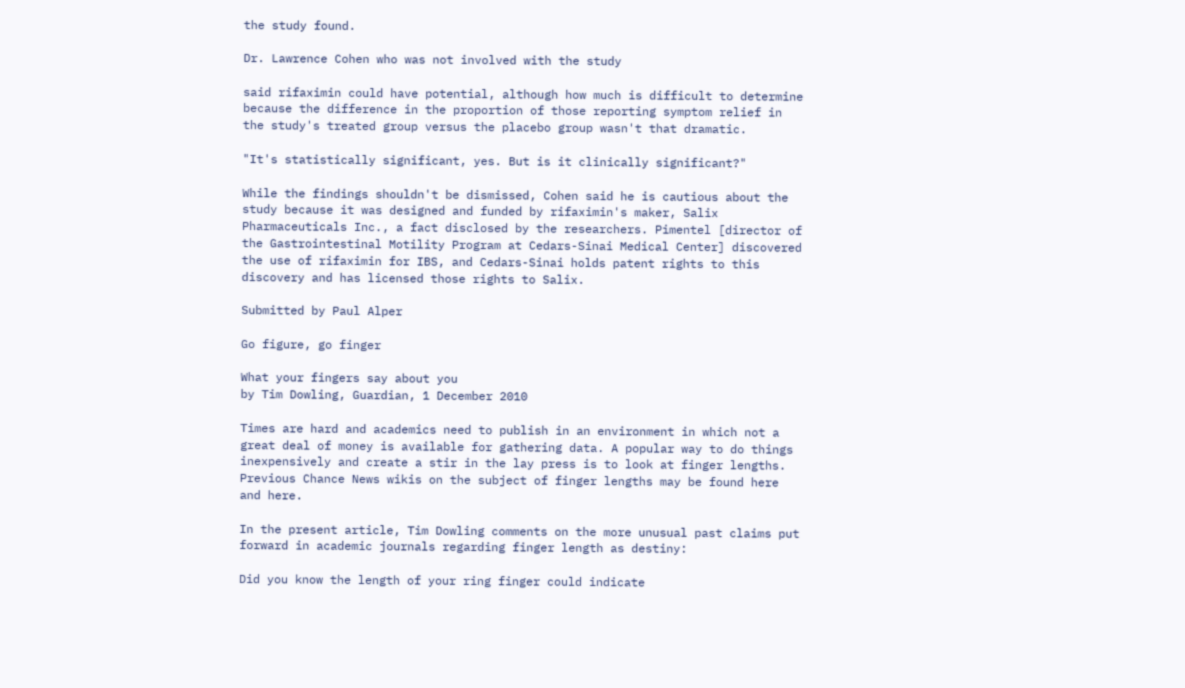the study found.

Dr. Lawrence Cohen who was not involved with the study

said rifaximin could have potential, although how much is difficult to determine because the difference in the proportion of those reporting symptom relief in the study's treated group versus the placebo group wasn't that dramatic.

"It's statistically significant, yes. But is it clinically significant?"

While the findings shouldn't be dismissed, Cohen said he is cautious about the study because it was designed and funded by rifaximin's maker, Salix Pharmaceuticals Inc., a fact disclosed by the researchers. Pimentel [director of the Gastrointestinal Motility Program at Cedars-Sinai Medical Center] discovered the use of rifaximin for IBS, and Cedars-Sinai holds patent rights to this discovery and has licensed those rights to Salix.

Submitted by Paul Alper

Go figure, go finger

What your fingers say about you
by Tim Dowling, Guardian, 1 December 2010

Times are hard and academics need to publish in an environment in which not a great deal of money is available for gathering data. A popular way to do things inexpensively and create a stir in the lay press is to look at finger lengths. Previous Chance News wikis on the subject of finger lengths may be found here and here.

In the present article, Tim Dowling comments on the more unusual past claims put forward in academic journals regarding finger length as destiny:

Did you know the length of your ring finger could indicate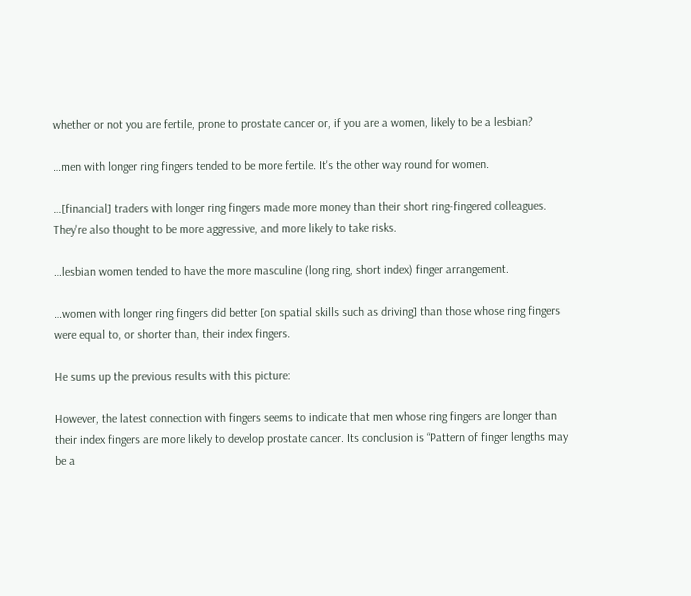whether or not you are fertile, prone to prostate cancer or, if you are a women, likely to be a lesbian?

…men with longer ring fingers tended to be more fertile. It's the other way round for women.

…[financial] traders with longer ring fingers made more money than their short ring-fingered colleagues. They're also thought to be more aggressive, and more likely to take risks.

…lesbian women tended to have the more masculine (long ring, short index) finger arrangement.

…women with longer ring fingers did better [on spatial skills such as driving] than those whose ring fingers were equal to, or shorter than, their index fingers.

He sums up the previous results with this picture:

However, the latest connection with fingers seems to indicate that men whose ring fingers are longer than their index fingers are more likely to develop prostate cancer. Its conclusion is “Pattern of finger lengths may be a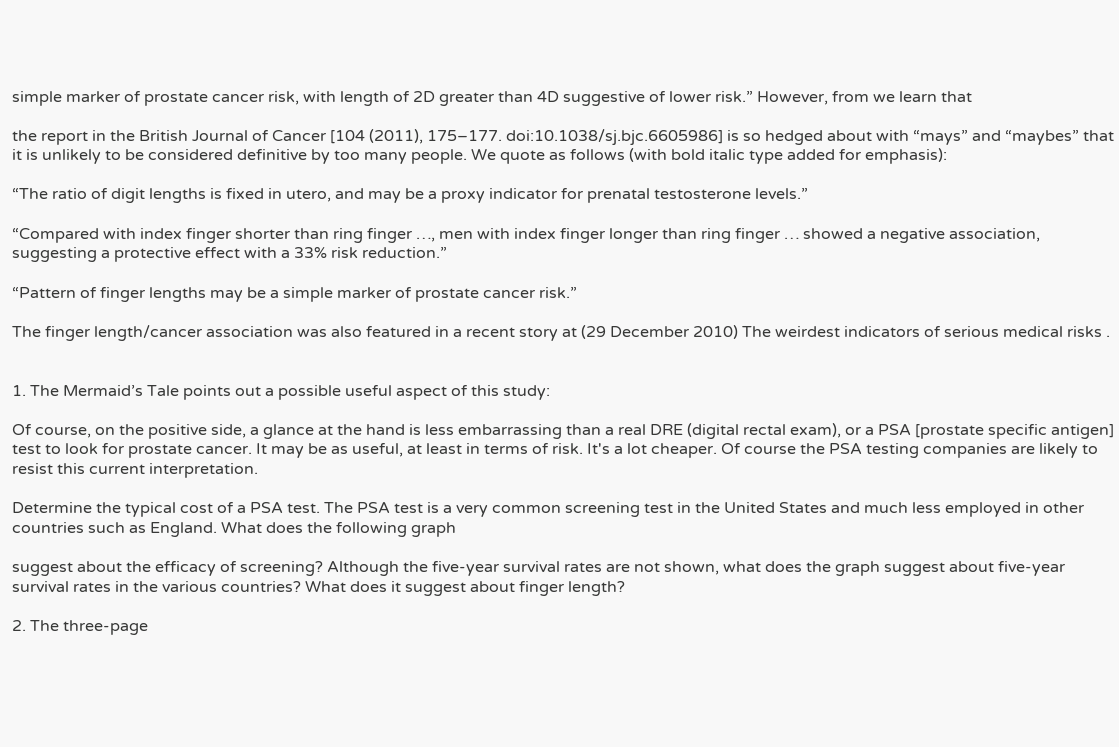simple marker of prostate cancer risk, with length of 2D greater than 4D suggestive of lower risk.” However, from we learn that

the report in the British Journal of Cancer [104 (2011), 175–177. doi:10.1038/sj.bjc.6605986] is so hedged about with “mays” and “maybes” that it is unlikely to be considered definitive by too many people. We quote as follows (with bold italic type added for emphasis):

“The ratio of digit lengths is fixed in utero, and may be a proxy indicator for prenatal testosterone levels.”

“Compared with index finger shorter than ring finger …, men with index finger longer than ring finger … showed a negative association, suggesting a protective effect with a 33% risk reduction.”

“Pattern of finger lengths may be a simple marker of prostate cancer risk.”

The finger length/cancer association was also featured in a recent story at (29 December 2010) The weirdest indicators of serious medical risks .


1. The Mermaid’s Tale points out a possible useful aspect of this study:

Of course, on the positive side, a glance at the hand is less embarrassing than a real DRE (digital rectal exam), or a PSA [prostate specific antigen] test to look for prostate cancer. It may be as useful, at least in terms of risk. It's a lot cheaper. Of course the PSA testing companies are likely to resist this current interpretation.

Determine the typical cost of a PSA test. The PSA test is a very common screening test in the United States and much less employed in other countries such as England. What does the following graph

suggest about the efficacy of screening? Although the five-year survival rates are not shown, what does the graph suggest about five-year survival rates in the various countries? What does it suggest about finger length?

2. The three-page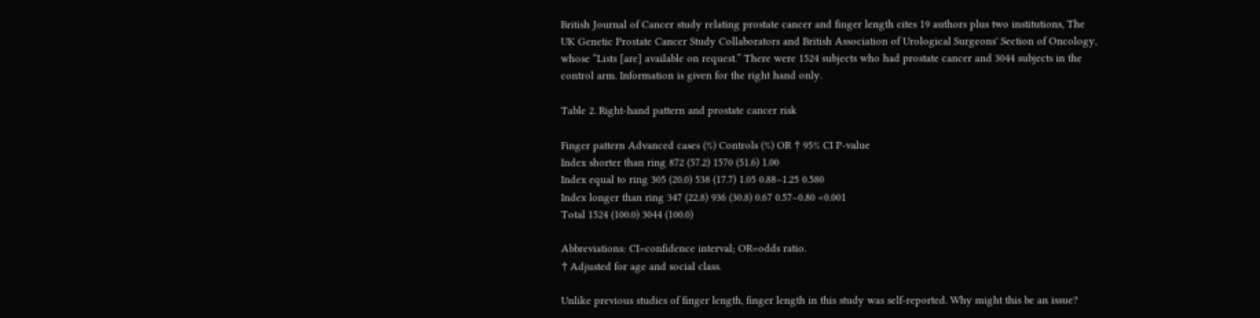British Journal of Cancer study relating prostate cancer and finger length cites 19 authors plus two institutions, The UK Genetic Prostate Cancer Study Collaborators and British Association of Urological Surgeons' Section of Oncology, whose “Lists [are] available on request.” There were 1524 subjects who had prostate cancer and 3044 subjects in the control arm. Information is given for the right hand only.

Table 2. Right-hand pattern and prostate cancer risk

Finger pattern Advanced cases (%) Controls (%) OR † 95% CI P-value
Index shorter than ring 872 (57.2) 1570 (51.6) 1.00
Index equal to ring 305 (20.0) 538 (17.7) 1.05 0.88–1.25 0.580
Index longer than ring 347 (22.8) 936 (30.8) 0.67 0.57–0.80 <0.001
Total 1524 (100.0) 3044 (100.0)

Abbreviations: CI=confidence interval; OR=odds ratio.
† Adjusted for age and social class.

Unlike previous studies of finger length, finger length in this study was self-reported. Why might this be an issue?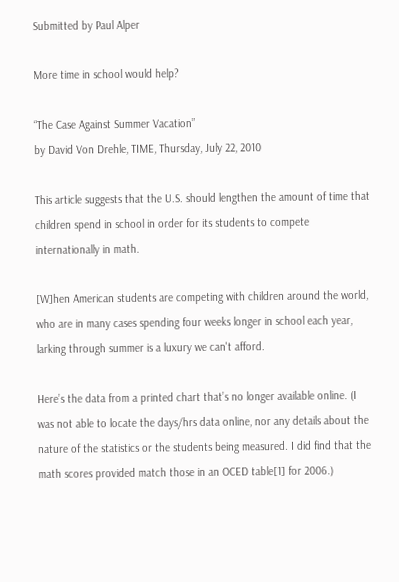Submitted by Paul Alper

More time in school would help?

“The Case Against Summer Vacation”
by David Von Drehle, TIME, Thursday, July 22, 2010

This article suggests that the U.S. should lengthen the amount of time that children spend in school in order for its students to compete internationally in math.

[W]hen American students are competing with children around the world, who are in many cases spending four weeks longer in school each year, larking through summer is a luxury we can't afford.

Here’s the data from a printed chart that’s no longer available online. (I was not able to locate the days/hrs data online, nor any details about the nature of the statistics or the students being measured. I did find that the math scores provided match those in an OCED table[1] for 2006.)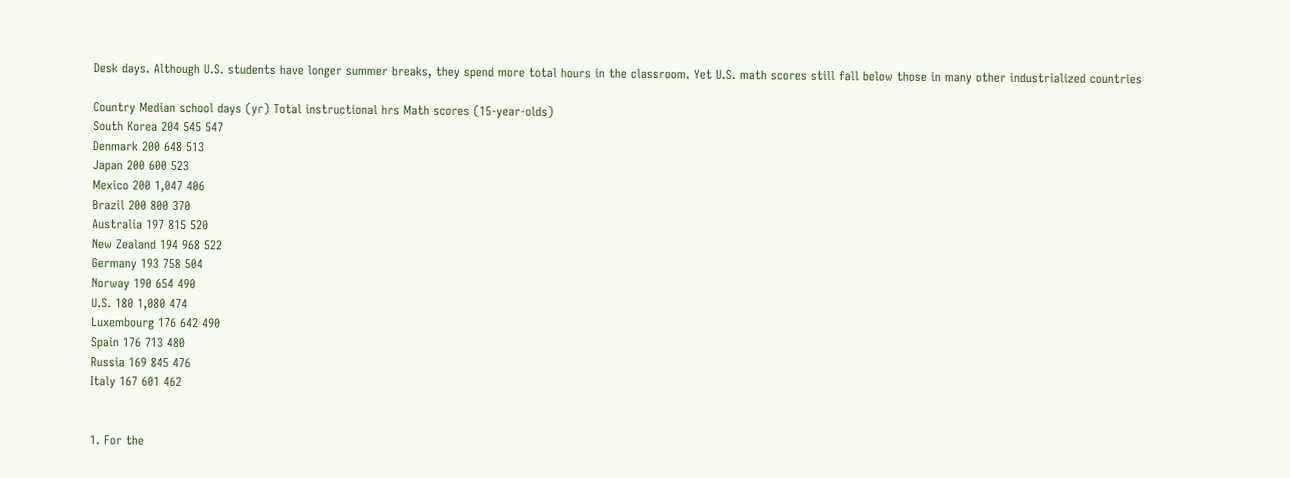Desk days. Although U.S. students have longer summer breaks, they spend more total hours in the classroom. Yet U.S. math scores still fall below those in many other industrialized countries

Country Median school days (yr) Total instructional hrs Math scores (15-year-olds)
South Korea 204 545 547
Denmark 200 648 513
Japan 200 600 523
Mexico 200 1,047 406
Brazil 200 800 370
Australia 197 815 520
New Zealand 194 968 522
Germany 193 758 504
Norway 190 654 490
U.S. 180 1,080 474
Luxembourg 176 642 490
Spain 176 713 480
Russia 169 845 476
Italy 167 601 462


1. For the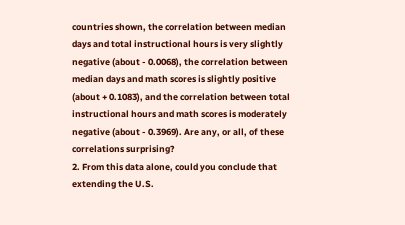countries shown, the correlation between median days and total instructional hours is very slightly negative (about - 0.0068), the correlation between median days and math scores is slightly positive (about + 0.1083), and the correlation between total instructional hours and math scores is moderately negative (about - 0.3969). Are any, or all, of these correlations surprising?
2. From this data alone, could you conclude that extending the U.S.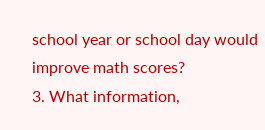school year or school day would improve math scores?
3. What information,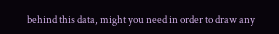behind this data, might you need in order to draw any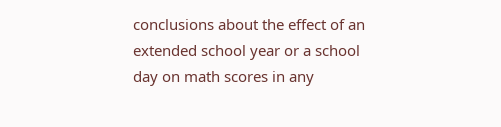conclusions about the effect of an extended school year or a school day on math scores in any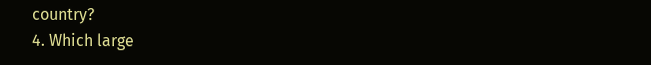country?
4. Which large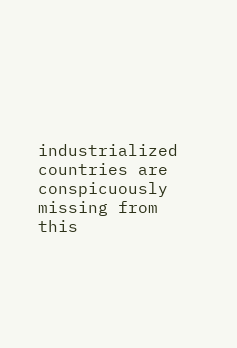industrialized countries are conspicuously missing from this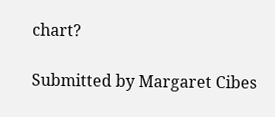chart?

Submitted by Margaret Cibes